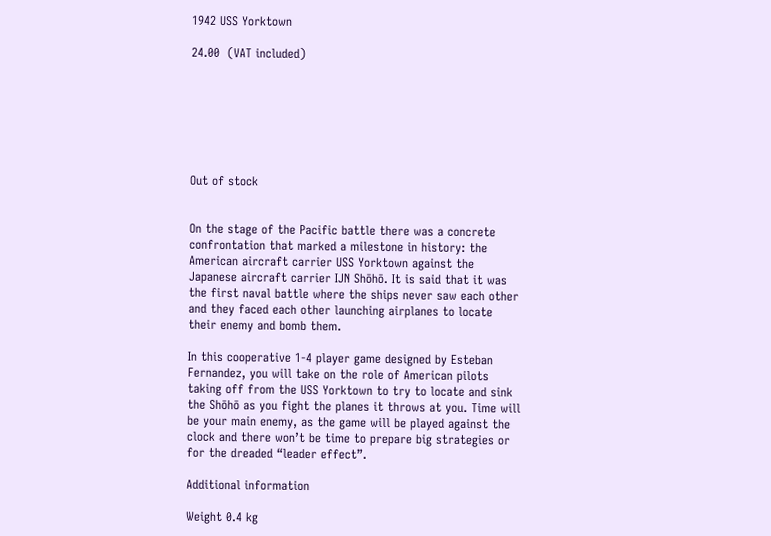1942 USS Yorktown

24.00  (VAT included)







Out of stock


On the stage of the Pacific battle there was a concrete confrontation that marked a milestone in history: the American aircraft carrier USS Yorktown against the Japanese aircraft carrier IJN Shōhō. It is said that it was the first naval battle where the ships never saw each other and they faced each other launching airplanes to locate their enemy and bomb them.

In this cooperative 1-4 player game designed by Esteban Fernandez, you will take on the role of American pilots taking off from the USS Yorktown to try to locate and sink the Shōhō as you fight the planes it throws at you. Time will be your main enemy, as the game will be played against the clock and there won’t be time to prepare big strategies or for the dreaded “leader effect”.

Additional information

Weight 0.4 kg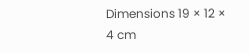Dimensions 19 × 12 × 4 cm